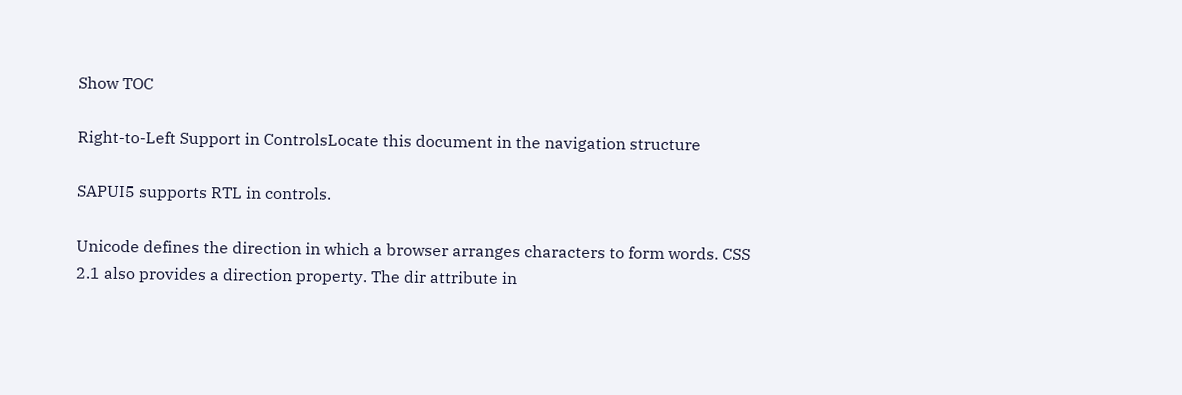Show TOC

Right-to-Left Support in ControlsLocate this document in the navigation structure

SAPUI5 supports RTL in controls.

Unicode defines the direction in which a browser arranges characters to form words. CSS 2.1 also provides a direction property. The dir attribute in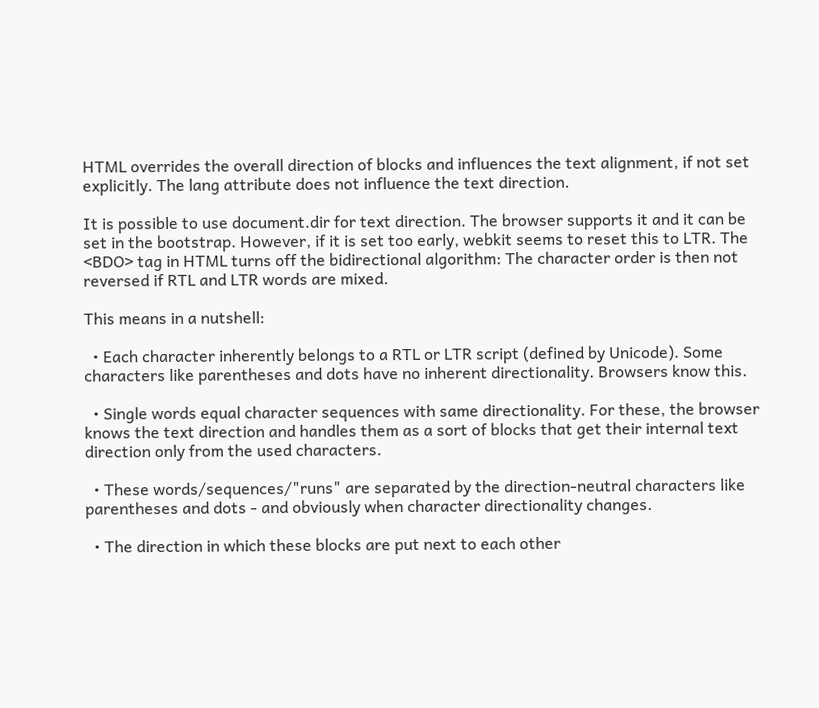HTML overrides the overall direction of blocks and influences the text alignment, if not set explicitly. The lang attribute does not influence the text direction.

It is possible to use document.dir for text direction. The browser supports it and it can be set in the bootstrap. However, if it is set too early, webkit seems to reset this to LTR. The <BDO> tag in HTML turns off the bidirectional algorithm: The character order is then not reversed if RTL and LTR words are mixed.

This means in a nutshell:

  • Each character inherently belongs to a RTL or LTR script (defined by Unicode). Some characters like parentheses and dots have no inherent directionality. Browsers know this.

  • Single words equal character sequences with same directionality. For these, the browser knows the text direction and handles them as a sort of blocks that get their internal text direction only from the used characters.

  • These words/sequences/"runs" are separated by the direction-neutral characters like parentheses and dots - and obviously when character directionality changes.

  • The direction in which these blocks are put next to each other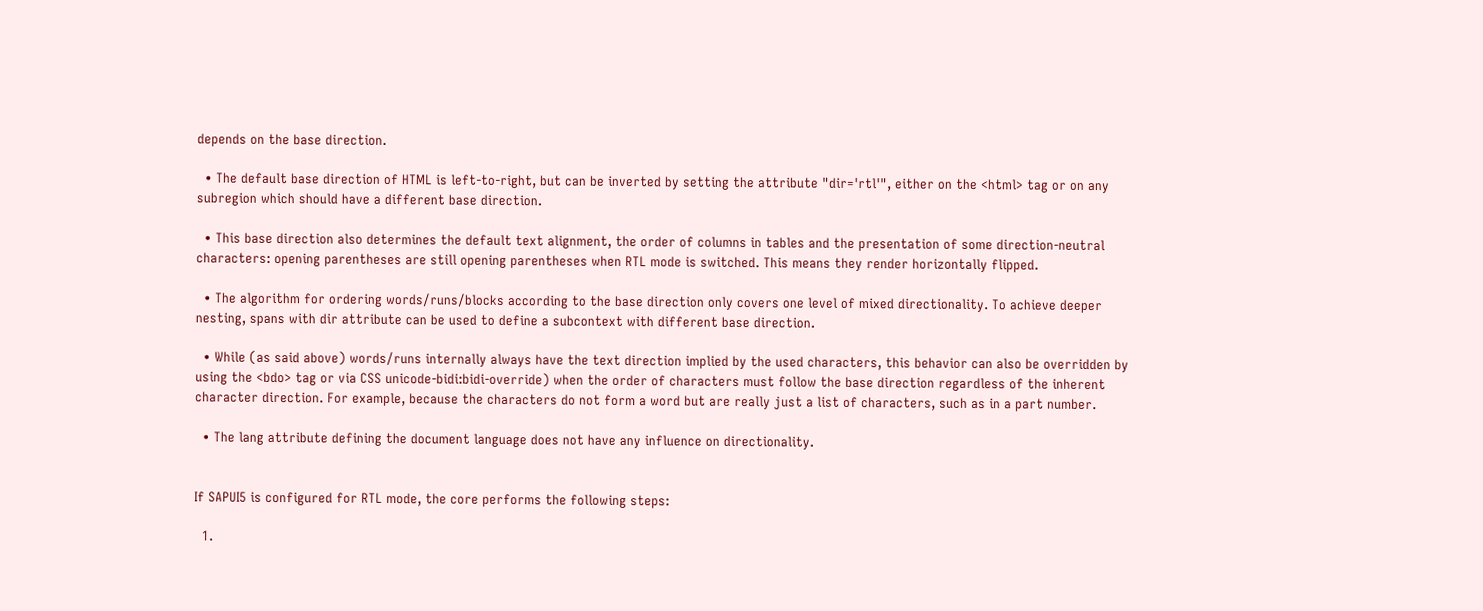depends on the base direction.

  • The default base direction of HTML is left-to-right, but can be inverted by setting the attribute "dir='rtl'", either on the <html> tag or on any subregion which should have a different base direction.

  • This base direction also determines the default text alignment, the order of columns in tables and the presentation of some direction-neutral characters: opening parentheses are still opening parentheses when RTL mode is switched. This means they render horizontally flipped.

  • The algorithm for ordering words/runs/blocks according to the base direction only covers one level of mixed directionality. To achieve deeper nesting, spans with dir attribute can be used to define a subcontext with different base direction.

  • While (as said above) words/runs internally always have the text direction implied by the used characters, this behavior can also be overridden by using the <bdo> tag or via CSS unicode-bidi:bidi-override) when the order of characters must follow the base direction regardless of the inherent character direction. For example, because the characters do not form a word but are really just a list of characters, such as in a part number.

  • The lang attribute defining the document language does not have any influence on directionality.


If SAPUI5 is configured for RTL mode, the core performs the following steps:

  1.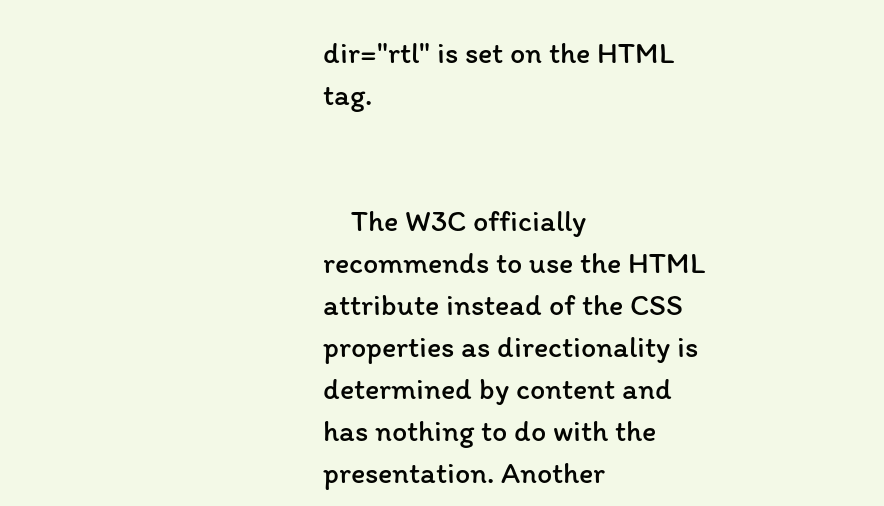dir="rtl" is set on the HTML tag.


    The W3C officially recommends to use the HTML attribute instead of the CSS properties as directionality is determined by content and has nothing to do with the presentation. Another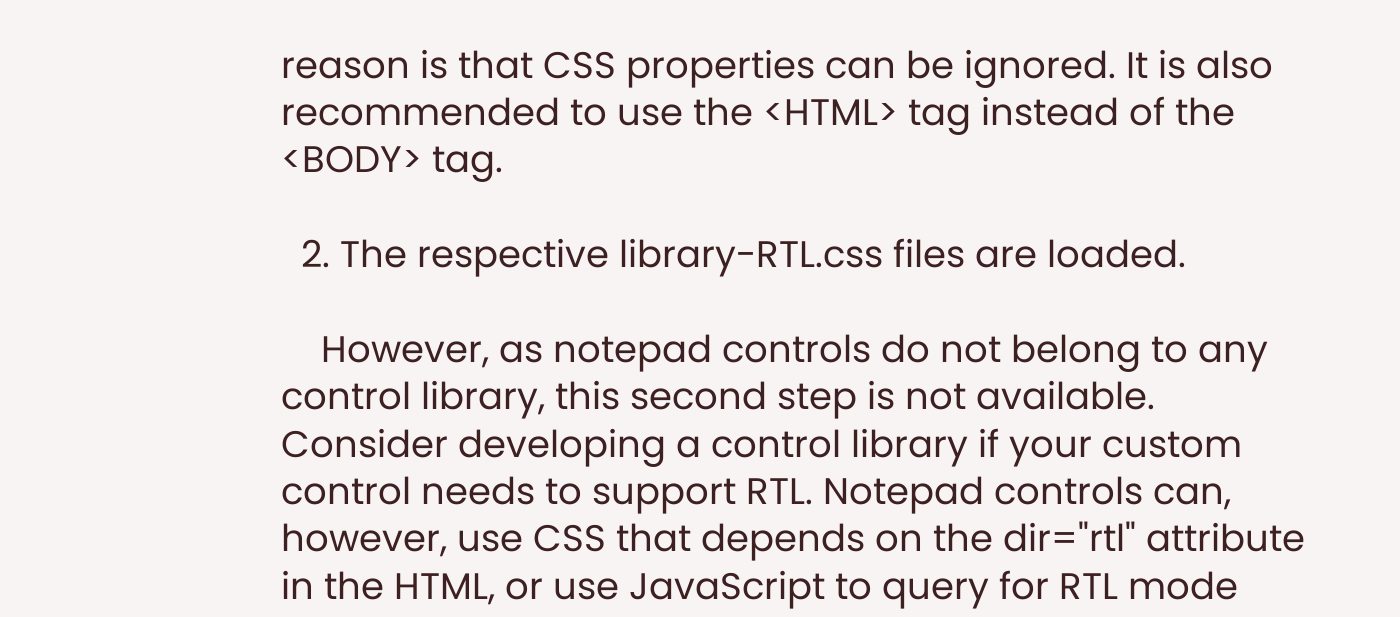reason is that CSS properties can be ignored. It is also recommended to use the <HTML> tag instead of the <BODY> tag.

  2. The respective library-RTL.css files are loaded.

    However, as notepad controls do not belong to any control library, this second step is not available. Consider developing a control library if your custom control needs to support RTL. Notepad controls can, however, use CSS that depends on the dir="rtl" attribute in the HTML, or use JavaScript to query for RTL mode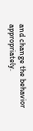and change the behavior appropriately.